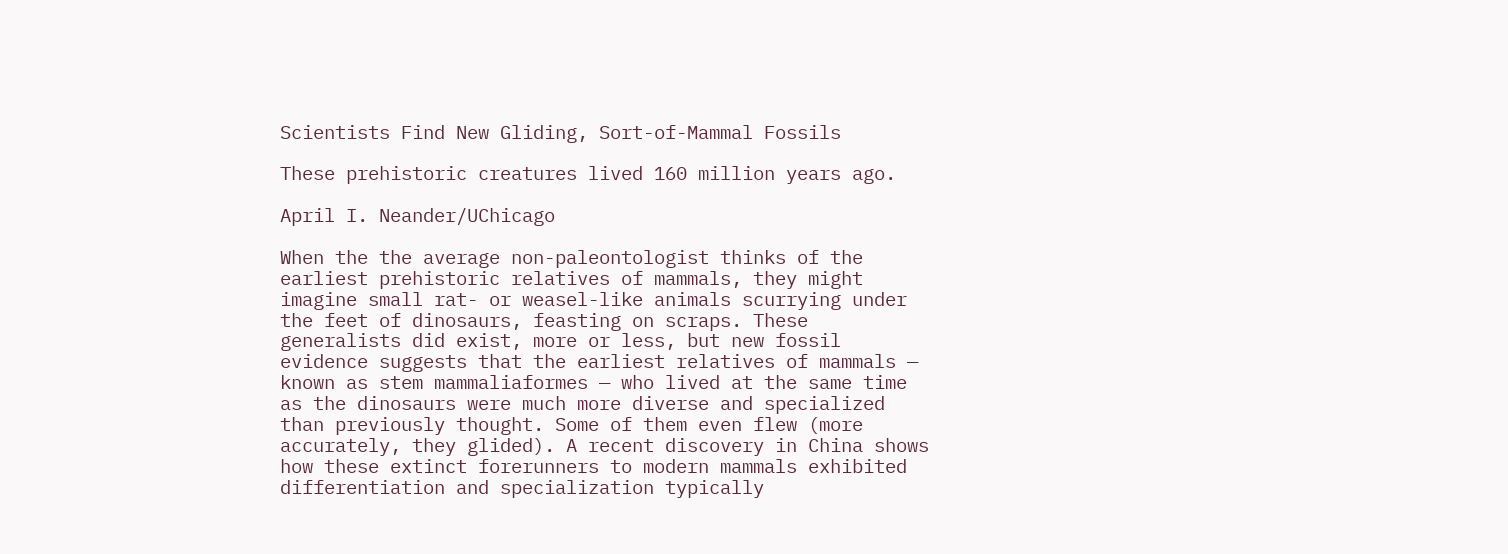Scientists Find New Gliding, Sort-of-Mammal Fossils

These prehistoric creatures lived 160 million years ago.

April I. Neander/UChicago

When the the average non-paleontologist thinks of the earliest prehistoric relatives of mammals, they might imagine small rat- or weasel-like animals scurrying under the feet of dinosaurs, feasting on scraps. These generalists did exist, more or less, but new fossil evidence suggests that the earliest relatives of mammals — known as stem mammaliaformes — who lived at the same time as the dinosaurs were much more diverse and specialized than previously thought. Some of them even flew (more accurately, they glided). A recent discovery in China shows how these extinct forerunners to modern mammals exhibited differentiation and specialization typically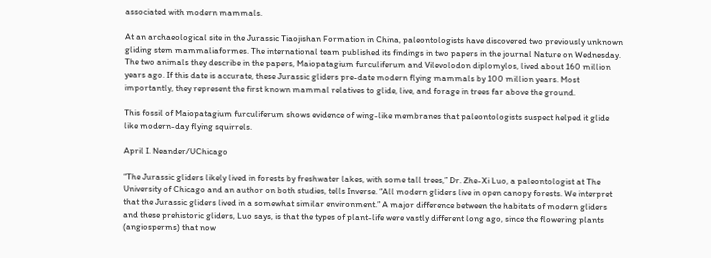associated with modern mammals.

At an archaeological site in the Jurassic Tiaojishan Formation in China, paleontologists have discovered two previously unknown gliding stem mammaliaformes. The international team published its findings in two papers in the journal Nature on Wednesday. The two animals they describe in the papers, Maiopatagium furculiferum and Vilevolodon diplomylos, lived about 160 million years ago. If this date is accurate, these Jurassic gliders pre-date modern flying mammals by 100 million years. Most importantly, they represent the first known mammal relatives to glide, live, and forage in trees far above the ground.

This fossil of Maiopatagium furculiferum shows evidence of wing-like membranes that paleontologists suspect helped it glide like modern-day flying squirrels.

April I. Neander/UChicago

“The Jurassic gliders likely lived in forests by freshwater lakes, with some tall trees,” Dr. Zhe-Xi Luo, a paleontologist at The University of Chicago and an author on both studies, tells Inverse. “All modern gliders live in open canopy forests. We interpret that the Jurassic gliders lived in a somewhat similar environment.” A major difference between the habitats of modern gliders and these prehistoric gliders, Luo says, is that the types of plant-life were vastly different long ago, since the flowering plants (angiosperms) that now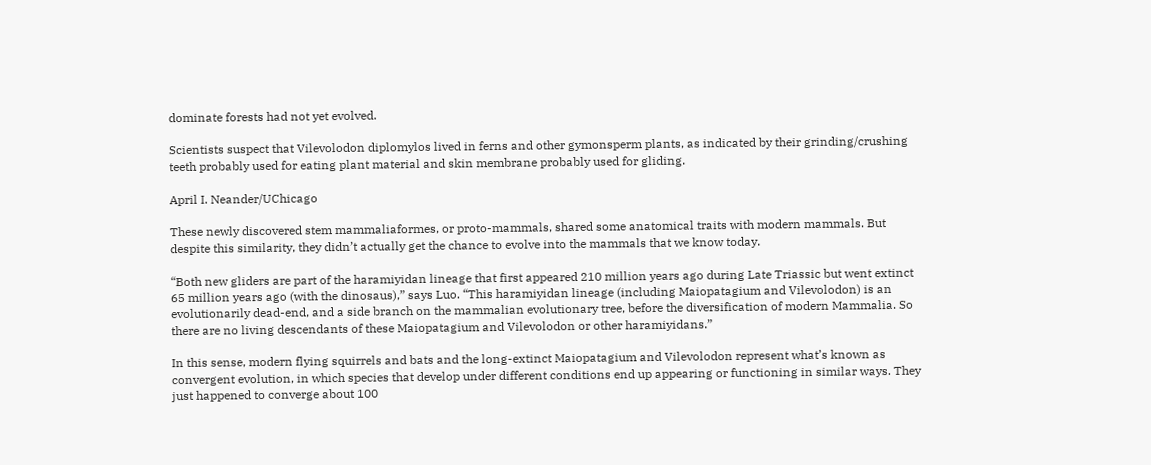dominate forests had not yet evolved.

Scientists suspect that Vilevolodon diplomylos lived in ferns and other gymonsperm plants, as indicated by their grinding/crushing teeth probably used for eating plant material and skin membrane probably used for gliding.

April I. Neander/UChicago

These newly discovered stem mammaliaformes, or proto-mammals, shared some anatomical traits with modern mammals. But despite this similarity, they didn’t actually get the chance to evolve into the mammals that we know today.

“Both new gliders are part of the haramiyidan lineage that first appeared 210 million years ago during Late Triassic but went extinct 65 million years ago (with the dinosaus),” says Luo. “This haramiyidan lineage (including Maiopatagium and Vilevolodon) is an evolutionarily dead-end, and a side branch on the mammalian evolutionary tree, before the diversification of modern Mammalia. So there are no living descendants of these Maiopatagium and Vilevolodon or other haramiyidans.”

In this sense, modern flying squirrels and bats and the long-extinct Maiopatagium and Vilevolodon represent what’s known as convergent evolution, in which species that develop under different conditions end up appearing or functioning in similar ways. They just happened to converge about 100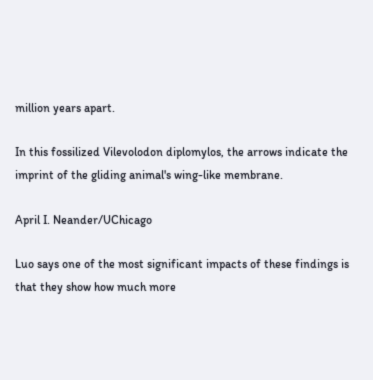million years apart.

In this fossilized Vilevolodon diplomylos, the arrows indicate the imprint of the gliding animal's wing-like membrane.

April I. Neander/UChicago

Luo says one of the most significant impacts of these findings is that they show how much more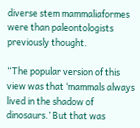diverse stem mammaliaformes were than paleontologists previously thought.

“The popular version of this view was that ‘mammals always lived in the shadow of dinosaurs.’ But that was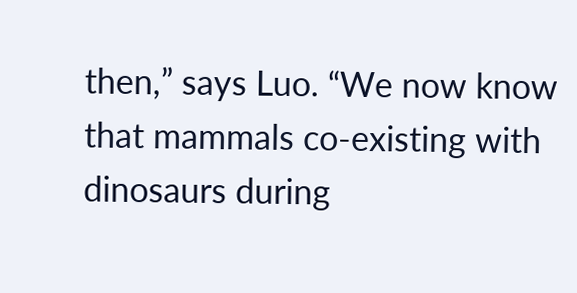then,” says Luo. “We now know that mammals co-existing with dinosaurs during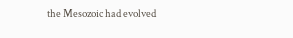the Mesozoic had evolved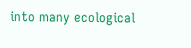into many ecological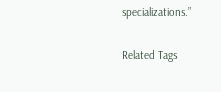specializations.”

Related Tags